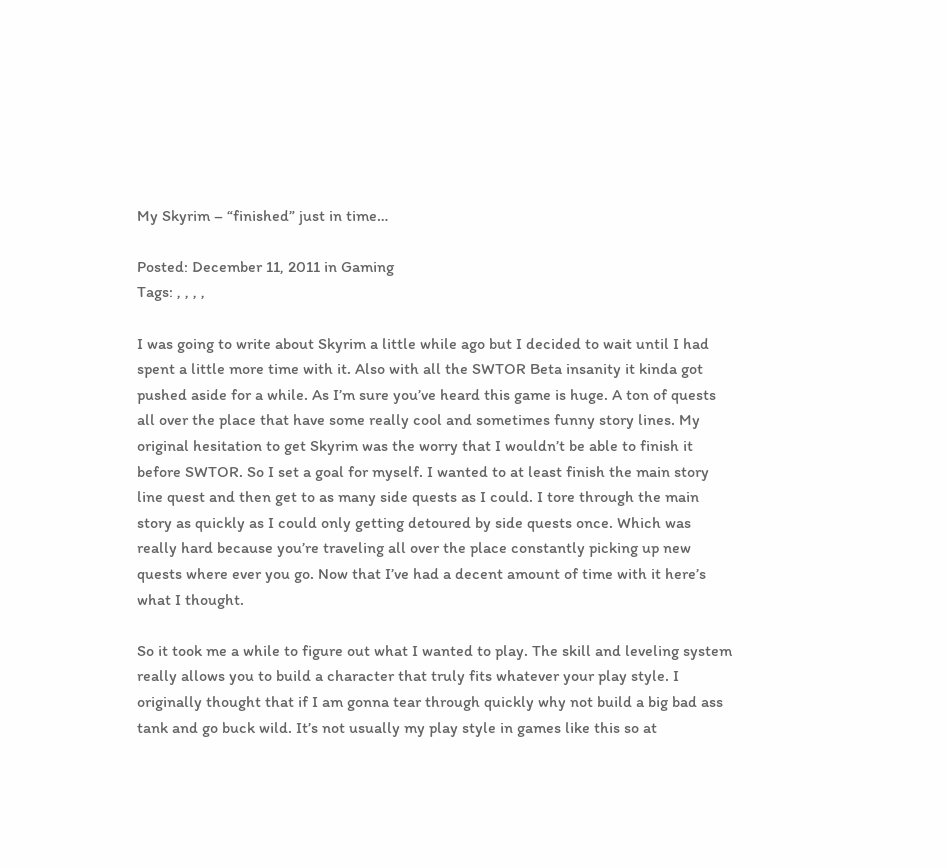My Skyrim – “finished” just in time…

Posted: December 11, 2011 in Gaming
Tags: , , , ,

I was going to write about Skyrim a little while ago but I decided to wait until I had spent a little more time with it. Also with all the SWTOR Beta insanity it kinda got pushed aside for a while. As I’m sure you’ve heard this game is huge. A ton of quests all over the place that have some really cool and sometimes funny story lines. My original hesitation to get Skyrim was the worry that I wouldn’t be able to finish it before SWTOR. So I set a goal for myself. I wanted to at least finish the main story line quest and then get to as many side quests as I could. I tore through the main story as quickly as I could only getting detoured by side quests once. Which was really hard because you’re traveling all over the place constantly picking up new quests where ever you go. Now that I’ve had a decent amount of time with it here’s what I thought.

So it took me a while to figure out what I wanted to play. The skill and leveling system really allows you to build a character that truly fits whatever your play style. I originally thought that if I am gonna tear through quickly why not build a big bad ass tank and go buck wild. It’s not usually my play style in games like this so at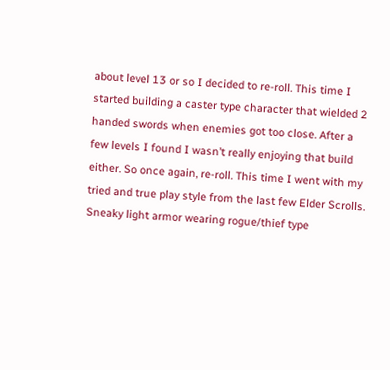about level 13 or so I decided to re-roll. This time I started building a caster type character that wielded 2 handed swords when enemies got too close. After a few levels I found I wasn’t really enjoying that build either. So once again, re-roll. This time I went with my tried and true play style from the last few Elder Scrolls. Sneaky light armor wearing rogue/thief type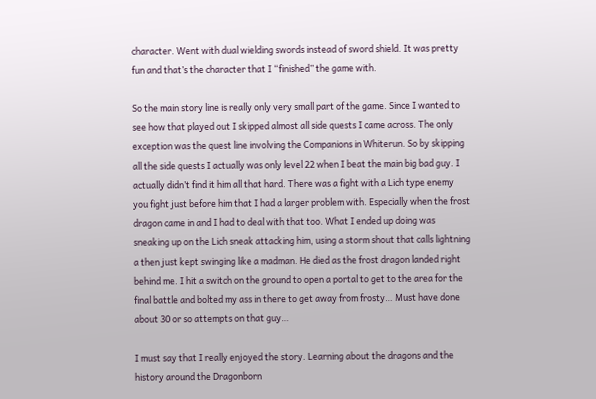character. Went with dual wielding swords instead of sword shield. It was pretty fun and that’s the character that I “finished” the game with.

So the main story line is really only very small part of the game. Since I wanted to see how that played out I skipped almost all side quests I came across. The only exception was the quest line involving the Companions in Whiterun. So by skipping all the side quests I actually was only level 22 when I beat the main big bad guy. I actually didn’t find it him all that hard. There was a fight with a Lich type enemy you fight just before him that I had a larger problem with. Especially when the frost dragon came in and I had to deal with that too. What I ended up doing was sneaking up on the Lich sneak attacking him, using a storm shout that calls lightning a then just kept swinging like a madman. He died as the frost dragon landed right behind me. I hit a switch on the ground to open a portal to get to the area for the final battle and bolted my ass in there to get away from frosty… Must have done about 30 or so attempts on that guy…

I must say that I really enjoyed the story. Learning about the dragons and the history around the Dragonborn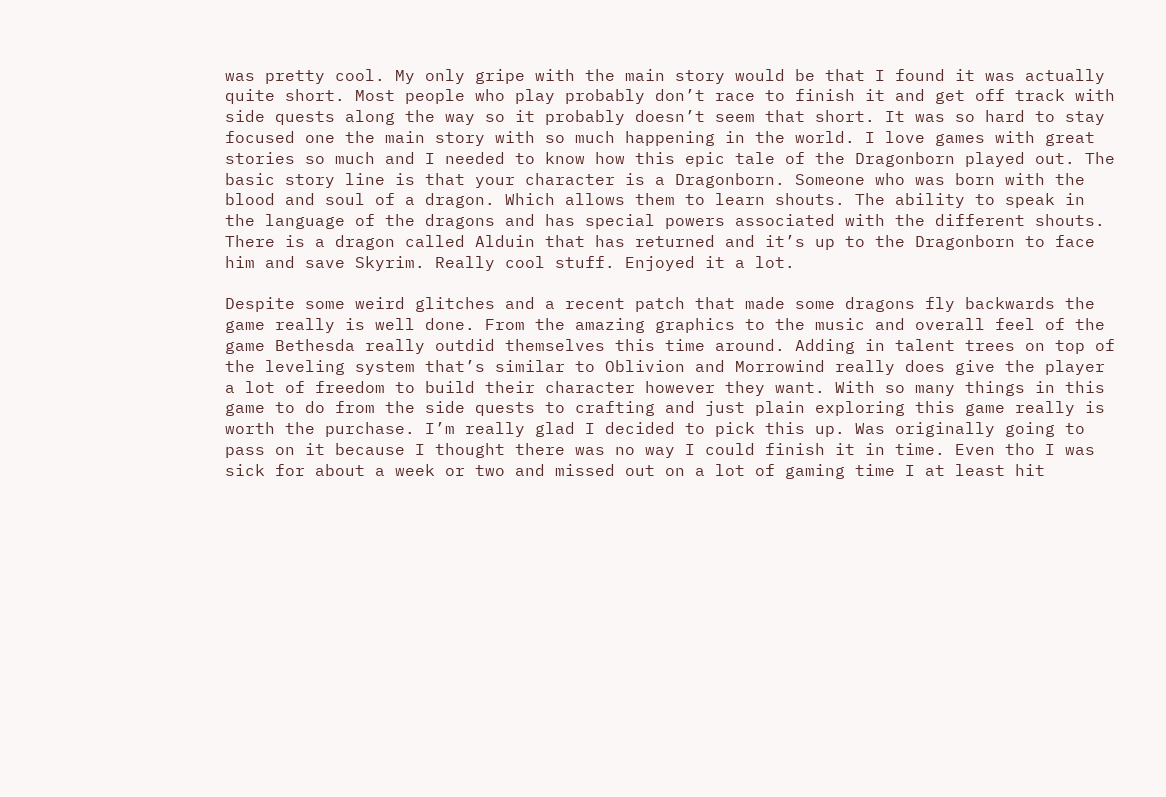was pretty cool. My only gripe with the main story would be that I found it was actually quite short. Most people who play probably don’t race to finish it and get off track with side quests along the way so it probably doesn’t seem that short. It was so hard to stay focused one the main story with so much happening in the world. I love games with great stories so much and I needed to know how this epic tale of the Dragonborn played out. The basic story line is that your character is a Dragonborn. Someone who was born with the blood and soul of a dragon. Which allows them to learn shouts. The ability to speak in the language of the dragons and has special powers associated with the different shouts. There is a dragon called Alduin that has returned and it’s up to the Dragonborn to face him and save Skyrim. Really cool stuff. Enjoyed it a lot.

Despite some weird glitches and a recent patch that made some dragons fly backwards the game really is well done. From the amazing graphics to the music and overall feel of the game Bethesda really outdid themselves this time around. Adding in talent trees on top of the leveling system that’s similar to Oblivion and Morrowind really does give the player a lot of freedom to build their character however they want. With so many things in this game to do from the side quests to crafting and just plain exploring this game really is worth the purchase. I’m really glad I decided to pick this up. Was originally going to pass on it because I thought there was no way I could finish it in time. Even tho I was sick for about a week or two and missed out on a lot of gaming time I at least hit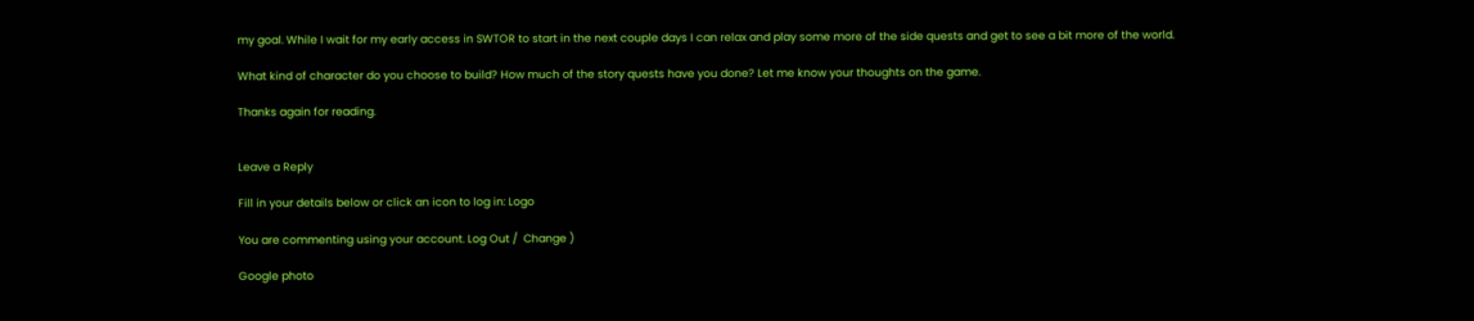my goal. While I wait for my early access in SWTOR to start in the next couple days I can relax and play some more of the side quests and get to see a bit more of the world.

What kind of character do you choose to build? How much of the story quests have you done? Let me know your thoughts on the game.

Thanks again for reading.


Leave a Reply

Fill in your details below or click an icon to log in: Logo

You are commenting using your account. Log Out /  Change )

Google photo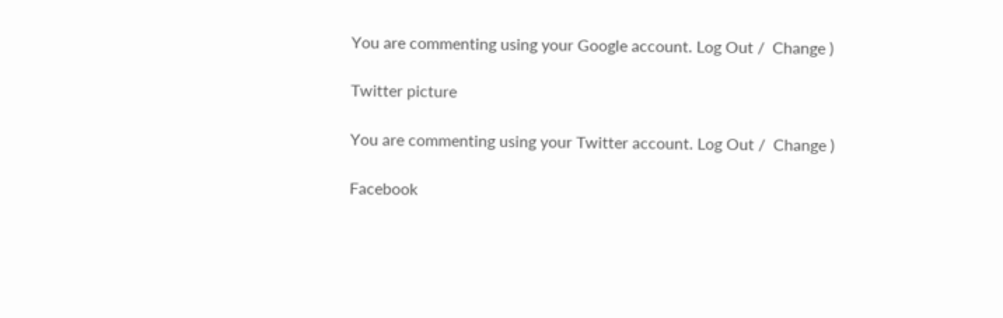You are commenting using your Google account. Log Out /  Change )

Twitter picture

You are commenting using your Twitter account. Log Out /  Change )

Facebook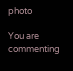photo

You are commenting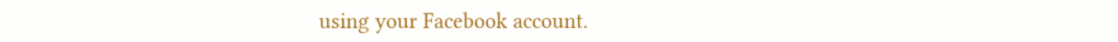using your Facebook account.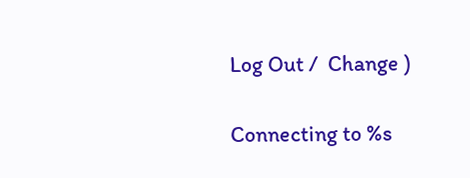Log Out /  Change )

Connecting to %s